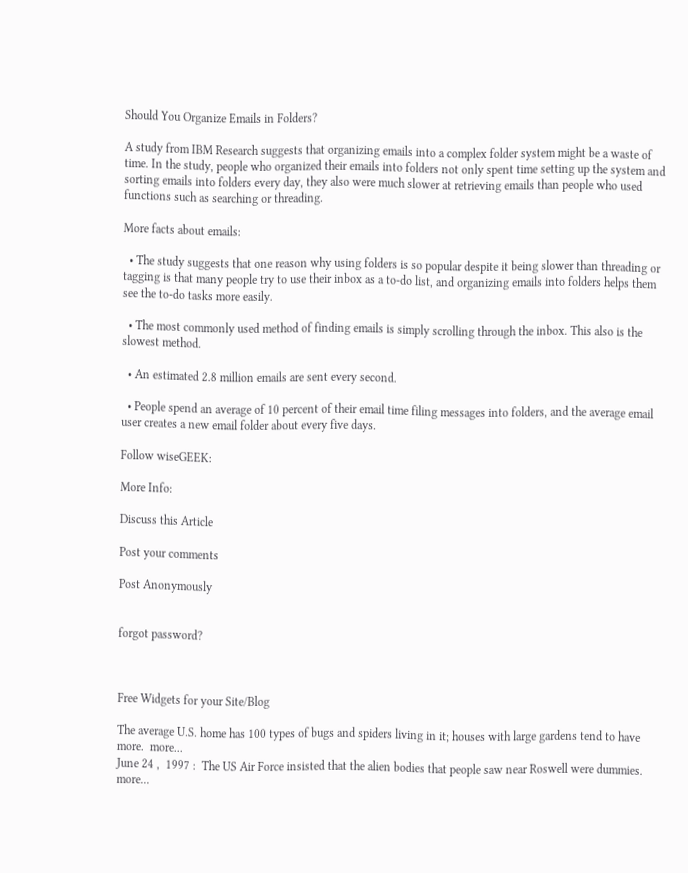Should You Organize Emails in Folders?

A study from IBM Research suggests that organizing emails into a complex folder system might be a waste of time. In the study, people who organized their emails into folders not only spent time setting up the system and sorting emails into folders every day, they also were much slower at retrieving emails than people who used functions such as searching or threading.

More facts about emails:

  • The study suggests that one reason why using folders is so popular despite it being slower than threading or tagging is that many people try to use their inbox as a to-do list, and organizing emails into folders helps them see the to-do tasks more easily.

  • The most commonly used method of finding emails is simply scrolling through the inbox. This also is the slowest method.

  • An estimated 2.8 million emails are sent every second.

  • People spend an average of 10 percent of their email time filing messages into folders, and the average email user creates a new email folder about every five days.

Follow wiseGEEK:

More Info:

Discuss this Article

Post your comments

Post Anonymously


forgot password?



Free Widgets for your Site/Blog

The average U.S. home has 100 types of bugs and spiders living in it; houses with large gardens tend to have more.  more...
June 24 ,  1997 :  The US Air Force insisted that the alien bodies that people saw near Roswell were dummies.  more...